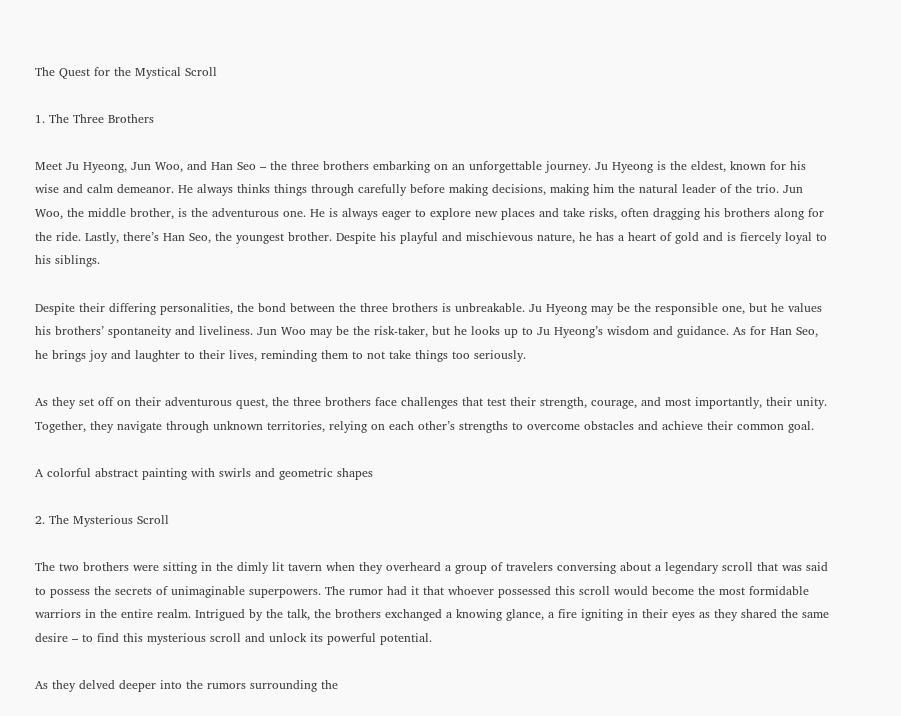The Quest for the Mystical Scroll

1. The Three Brothers

Meet Ju Hyeong, Jun Woo, and Han Seo – the three brothers embarking on an unforgettable journey. Ju Hyeong is the eldest, known for his wise and calm demeanor. He always thinks things through carefully before making decisions, making him the natural leader of the trio. Jun Woo, the middle brother, is the adventurous one. He is always eager to explore new places and take risks, often dragging his brothers along for the ride. Lastly, there’s Han Seo, the youngest brother. Despite his playful and mischievous nature, he has a heart of gold and is fiercely loyal to his siblings.

Despite their differing personalities, the bond between the three brothers is unbreakable. Ju Hyeong may be the responsible one, but he values his brothers’ spontaneity and liveliness. Jun Woo may be the risk-taker, but he looks up to Ju Hyeong’s wisdom and guidance. As for Han Seo, he brings joy and laughter to their lives, reminding them to not take things too seriously.

As they set off on their adventurous quest, the three brothers face challenges that test their strength, courage, and most importantly, their unity. Together, they navigate through unknown territories, relying on each other’s strengths to overcome obstacles and achieve their common goal.

A colorful abstract painting with swirls and geometric shapes

2. The Mysterious Scroll

The two brothers were sitting in the dimly lit tavern when they overheard a group of travelers conversing about a legendary scroll that was said to possess the secrets of unimaginable superpowers. The rumor had it that whoever possessed this scroll would become the most formidable warriors in the entire realm. Intrigued by the talk, the brothers exchanged a knowing glance, a fire igniting in their eyes as they shared the same desire – to find this mysterious scroll and unlock its powerful potential.

As they delved deeper into the rumors surrounding the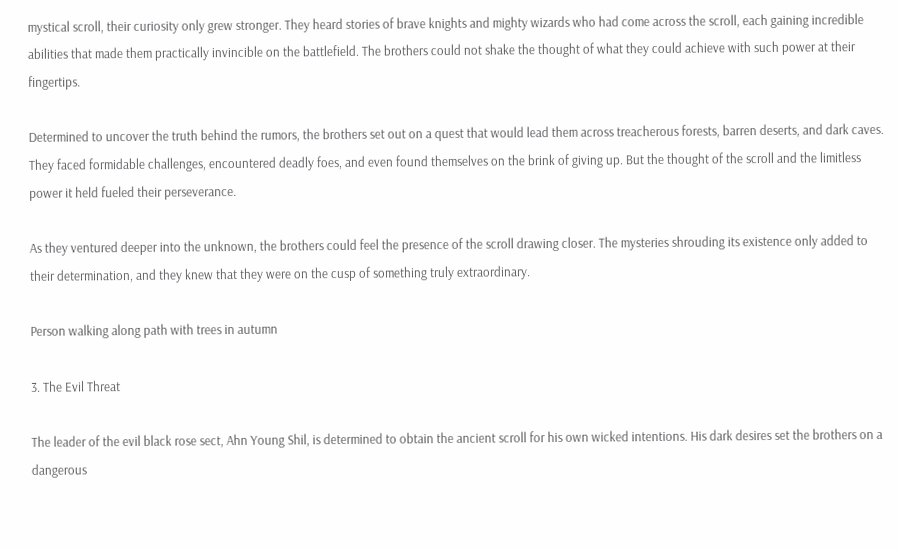mystical scroll, their curiosity only grew stronger. They heard stories of brave knights and mighty wizards who had come across the scroll, each gaining incredible abilities that made them practically invincible on the battlefield. The brothers could not shake the thought of what they could achieve with such power at their fingertips.

Determined to uncover the truth behind the rumors, the brothers set out on a quest that would lead them across treacherous forests, barren deserts, and dark caves. They faced formidable challenges, encountered deadly foes, and even found themselves on the brink of giving up. But the thought of the scroll and the limitless power it held fueled their perseverance.

As they ventured deeper into the unknown, the brothers could feel the presence of the scroll drawing closer. The mysteries shrouding its existence only added to their determination, and they knew that they were on the cusp of something truly extraordinary.

Person walking along path with trees in autumn

3. The Evil Threat

The leader of the evil black rose sect, Ahn Young Shil, is determined to obtain the ancient scroll for his own wicked intentions. His dark desires set the brothers on a dangerous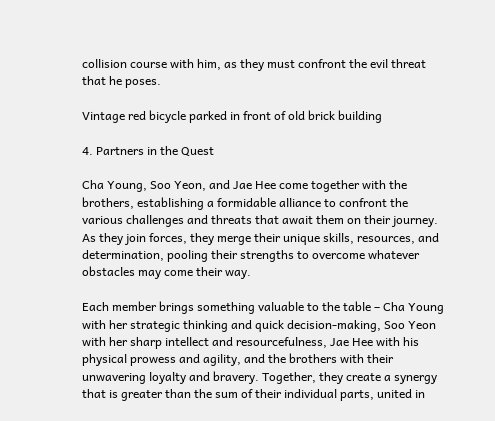collision course with him, as they must confront the evil threat that he poses.

Vintage red bicycle parked in front of old brick building

4. Partners in the Quest

Cha Young, Soo Yeon, and Jae Hee come together with the brothers, establishing a formidable alliance to confront the various challenges and threats that await them on their journey. As they join forces, they merge their unique skills, resources, and determination, pooling their strengths to overcome whatever obstacles may come their way.

Each member brings something valuable to the table – Cha Young with her strategic thinking and quick decision-making, Soo Yeon with her sharp intellect and resourcefulness, Jae Hee with his physical prowess and agility, and the brothers with their unwavering loyalty and bravery. Together, they create a synergy that is greater than the sum of their individual parts, united in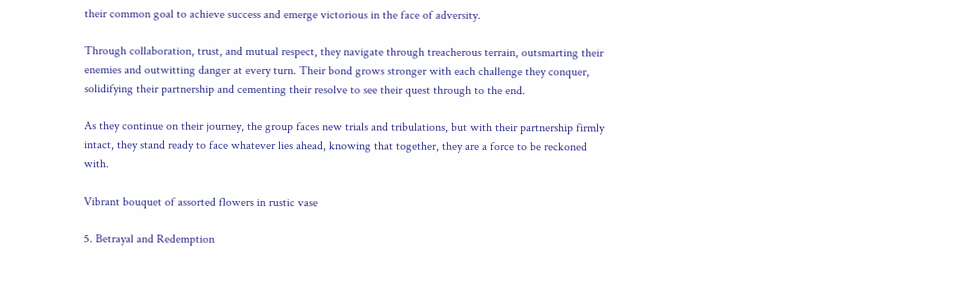their common goal to achieve success and emerge victorious in the face of adversity.

Through collaboration, trust, and mutual respect, they navigate through treacherous terrain, outsmarting their enemies and outwitting danger at every turn. Their bond grows stronger with each challenge they conquer, solidifying their partnership and cementing their resolve to see their quest through to the end.

As they continue on their journey, the group faces new trials and tribulations, but with their partnership firmly intact, they stand ready to face whatever lies ahead, knowing that together, they are a force to be reckoned with.

Vibrant bouquet of assorted flowers in rustic vase

5. Betrayal and Redemption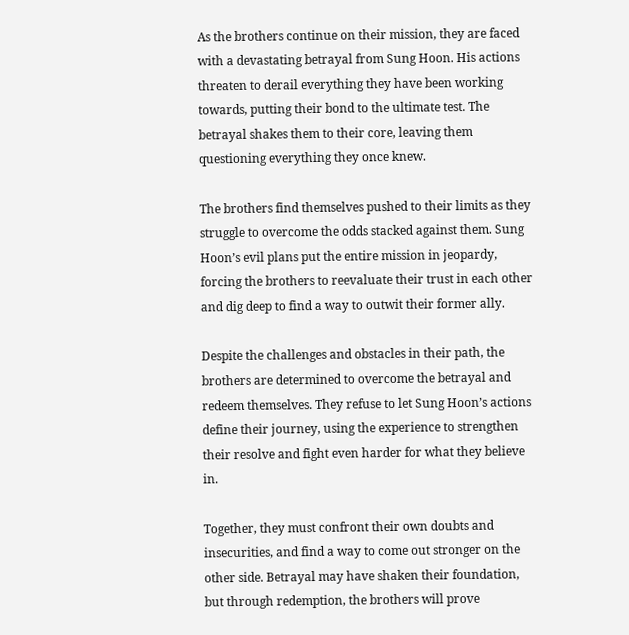As the brothers continue on their mission, they are faced with a devastating betrayal from Sung Hoon. His actions threaten to derail everything they have been working towards, putting their bond to the ultimate test. The betrayal shakes them to their core, leaving them questioning everything they once knew.

The brothers find themselves pushed to their limits as they struggle to overcome the odds stacked against them. Sung Hoon’s evil plans put the entire mission in jeopardy, forcing the brothers to reevaluate their trust in each other and dig deep to find a way to outwit their former ally.

Despite the challenges and obstacles in their path, the brothers are determined to overcome the betrayal and redeem themselves. They refuse to let Sung Hoon’s actions define their journey, using the experience to strengthen their resolve and fight even harder for what they believe in.

Together, they must confront their own doubts and insecurities, and find a way to come out stronger on the other side. Betrayal may have shaken their foundation, but through redemption, the brothers will prove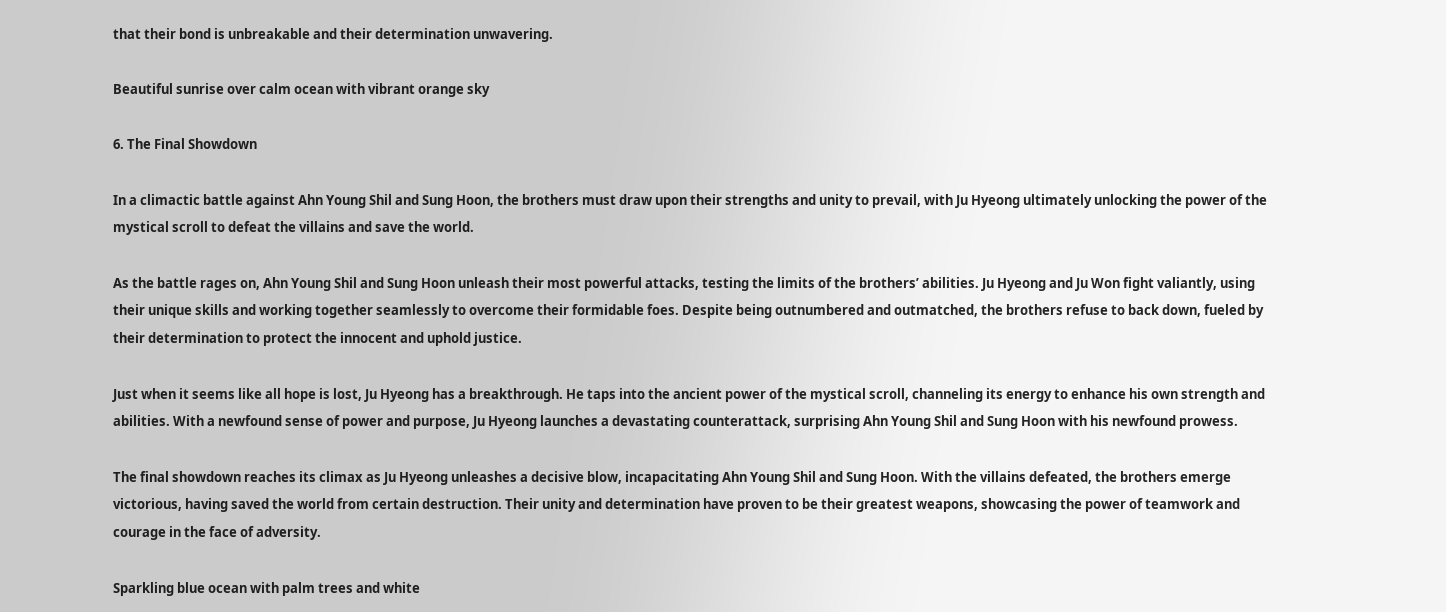that their bond is unbreakable and their determination unwavering.

Beautiful sunrise over calm ocean with vibrant orange sky

6. The Final Showdown

In a climactic battle against Ahn Young Shil and Sung Hoon, the brothers must draw upon their strengths and unity to prevail, with Ju Hyeong ultimately unlocking the power of the mystical scroll to defeat the villains and save the world.

As the battle rages on, Ahn Young Shil and Sung Hoon unleash their most powerful attacks, testing the limits of the brothers’ abilities. Ju Hyeong and Ju Won fight valiantly, using their unique skills and working together seamlessly to overcome their formidable foes. Despite being outnumbered and outmatched, the brothers refuse to back down, fueled by their determination to protect the innocent and uphold justice.

Just when it seems like all hope is lost, Ju Hyeong has a breakthrough. He taps into the ancient power of the mystical scroll, channeling its energy to enhance his own strength and abilities. With a newfound sense of power and purpose, Ju Hyeong launches a devastating counterattack, surprising Ahn Young Shil and Sung Hoon with his newfound prowess.

The final showdown reaches its climax as Ju Hyeong unleashes a decisive blow, incapacitating Ahn Young Shil and Sung Hoon. With the villains defeated, the brothers emerge victorious, having saved the world from certain destruction. Their unity and determination have proven to be their greatest weapons, showcasing the power of teamwork and courage in the face of adversity.

Sparkling blue ocean with palm trees and white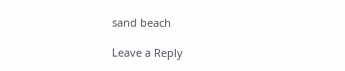sand beach

Leave a Reply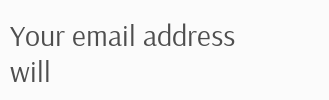Your email address will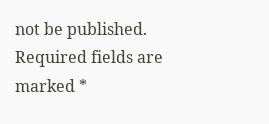not be published. Required fields are marked *